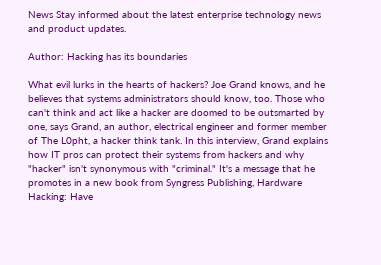News Stay informed about the latest enterprise technology news and product updates.

Author: Hacking has its boundaries

What evil lurks in the hearts of hackers? Joe Grand knows, and he believes that systems administrators should know, too. Those who can't think and act like a hacker are doomed to be outsmarted by one, says Grand, an author, electrical engineer and former member of The L0pht, a hacker think tank. In this interview, Grand explains how IT pros can protect their systems from hackers and why "hacker" isn't synonymous with "criminal." It's a message that he promotes in a new book from Syngress Publishing, Hardware Hacking: Have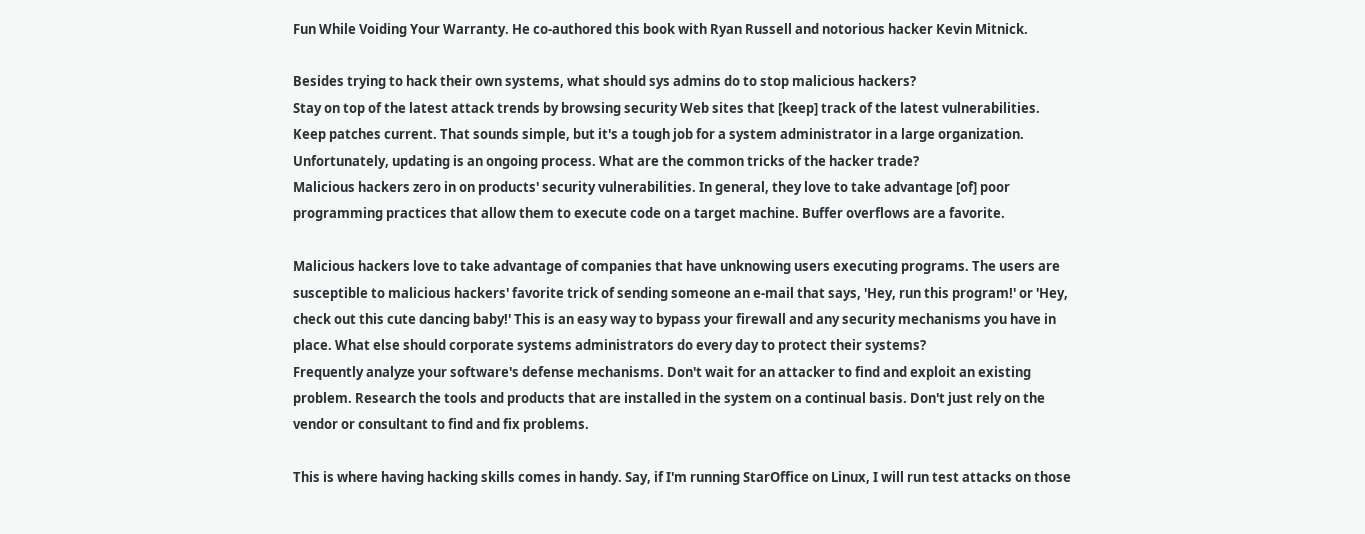Fun While Voiding Your Warranty. He co-authored this book with Ryan Russell and notorious hacker Kevin Mitnick.

Besides trying to hack their own systems, what should sys admins do to stop malicious hackers?
Stay on top of the latest attack trends by browsing security Web sites that [keep] track of the latest vulnerabilities. Keep patches current. That sounds simple, but it's a tough job for a system administrator in a large organization. Unfortunately, updating is an ongoing process. What are the common tricks of the hacker trade?
Malicious hackers zero in on products' security vulnerabilities. In general, they love to take advantage [of] poor programming practices that allow them to execute code on a target machine. Buffer overflows are a favorite.

Malicious hackers love to take advantage of companies that have unknowing users executing programs. The users are susceptible to malicious hackers' favorite trick of sending someone an e-mail that says, 'Hey, run this program!' or 'Hey, check out this cute dancing baby!' This is an easy way to bypass your firewall and any security mechanisms you have in place. What else should corporate systems administrators do every day to protect their systems?
Frequently analyze your software's defense mechanisms. Don't wait for an attacker to find and exploit an existing problem. Research the tools and products that are installed in the system on a continual basis. Don't just rely on the vendor or consultant to find and fix problems.

This is where having hacking skills comes in handy. Say, if I'm running StarOffice on Linux, I will run test attacks on those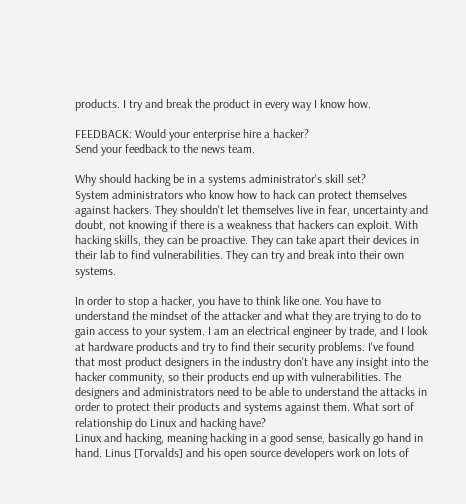products. I try and break the product in every way I know how.

FEEDBACK: Would your enterprise hire a hacker?
Send your feedback to the news team.

Why should hacking be in a systems administrator's skill set?
System administrators who know how to hack can protect themselves against hackers. They shouldn't let themselves live in fear, uncertainty and doubt, not knowing if there is a weakness that hackers can exploit. With hacking skills, they can be proactive. They can take apart their devices in their lab to find vulnerabilities. They can try and break into their own systems.

In order to stop a hacker, you have to think like one. You have to understand the mindset of the attacker and what they are trying to do to gain access to your system. I am an electrical engineer by trade, and I look at hardware products and try to find their security problems. I've found that most product designers in the industry don't have any insight into the hacker community, so their products end up with vulnerabilities. The designers and administrators need to be able to understand the attacks in order to protect their products and systems against them. What sort of relationship do Linux and hacking have?
Linux and hacking, meaning hacking in a good sense, basically go hand in hand. Linus [Torvalds] and his open source developers work on lots of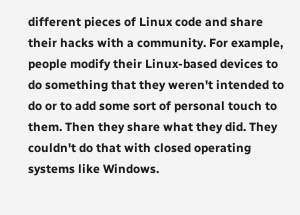different pieces of Linux code and share their hacks with a community. For example, people modify their Linux-based devices to do something that they weren't intended to do or to add some sort of personal touch to them. Then they share what they did. They couldn't do that with closed operating systems like Windows.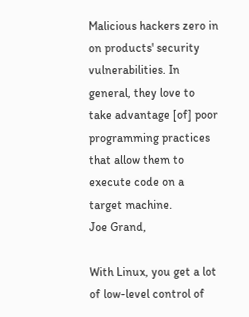Malicious hackers zero in on products' security vulnerabilities. In general, they love to take advantage [of] poor programming practices that allow them to execute code on a target machine.
Joe Grand,

With Linux, you get a lot of low-level control of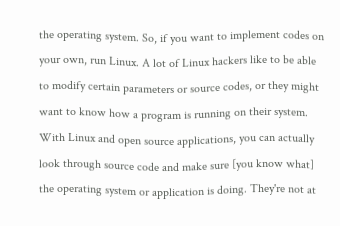the operating system. So, if you want to implement codes on your own, run Linux. A lot of Linux hackers like to be able to modify certain parameters or source codes, or they might want to know how a program is running on their system. With Linux and open source applications, you can actually look through source code and make sure [you know what] the operating system or application is doing. They're not at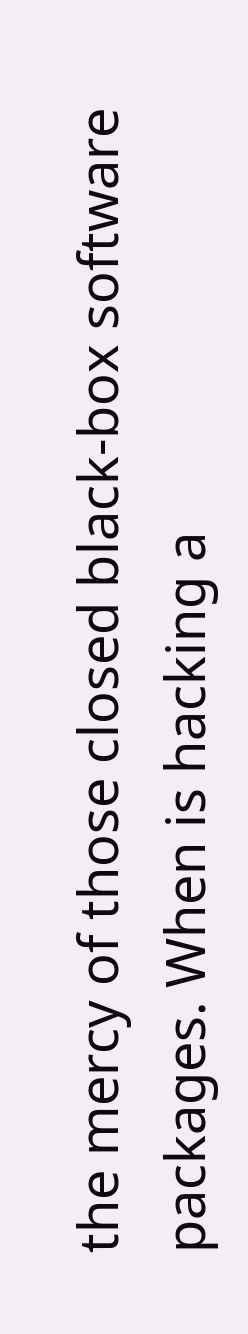the mercy of those closed black-box software packages. When is hacking a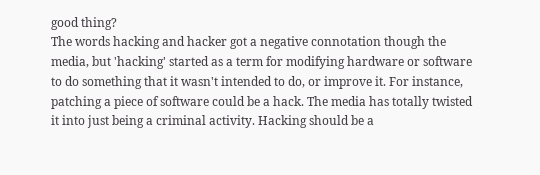good thing?
The words hacking and hacker got a negative connotation though the media, but 'hacking' started as a term for modifying hardware or software to do something that it wasn't intended to do, or improve it. For instance, patching a piece of software could be a hack. The media has totally twisted it into just being a criminal activity. Hacking should be a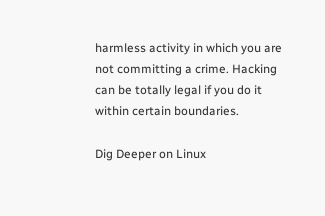harmless activity in which you are not committing a crime. Hacking can be totally legal if you do it within certain boundaries.

Dig Deeper on Linux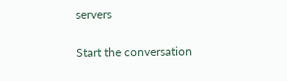servers

Start the conversation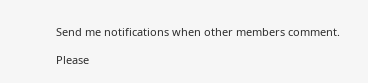Send me notifications when other members comment.

Please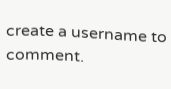create a username to comment.